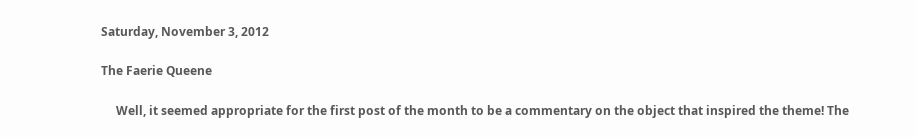Saturday, November 3, 2012

The Faerie Queene

     Well, it seemed appropriate for the first post of the month to be a commentary on the object that inspired the theme! The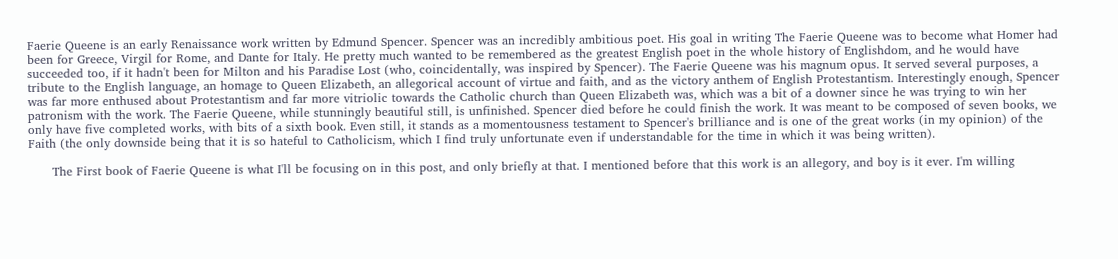Faerie Queene is an early Renaissance work written by Edmund Spencer. Spencer was an incredibly ambitious poet. His goal in writing The Faerie Queene was to become what Homer had been for Greece, Virgil for Rome, and Dante for Italy. He pretty much wanted to be remembered as the greatest English poet in the whole history of Englishdom, and he would have succeeded too, if it hadn't been for Milton and his Paradise Lost (who, coincidentally, was inspired by Spencer). The Faerie Queene was his magnum opus. It served several purposes, a tribute to the English language, an homage to Queen Elizabeth, an allegorical account of virtue and faith, and as the victory anthem of English Protestantism. Interestingly enough, Spencer was far more enthused about Protestantism and far more vitriolic towards the Catholic church than Queen Elizabeth was, which was a bit of a downer since he was trying to win her patronism with the work. The Faerie Queene, while stunningly beautiful still, is unfinished. Spencer died before he could finish the work. It was meant to be composed of seven books, we only have five completed works, with bits of a sixth book. Even still, it stands as a momentousness testament to Spencer's brilliance and is one of the great works (in my opinion) of the Faith (the only downside being that it is so hateful to Catholicism, which I find truly unfortunate even if understandable for the time in which it was being written).

      The First book of Faerie Queene is what I'll be focusing on in this post, and only briefly at that. I mentioned before that this work is an allegory, and boy is it ever. I'm willing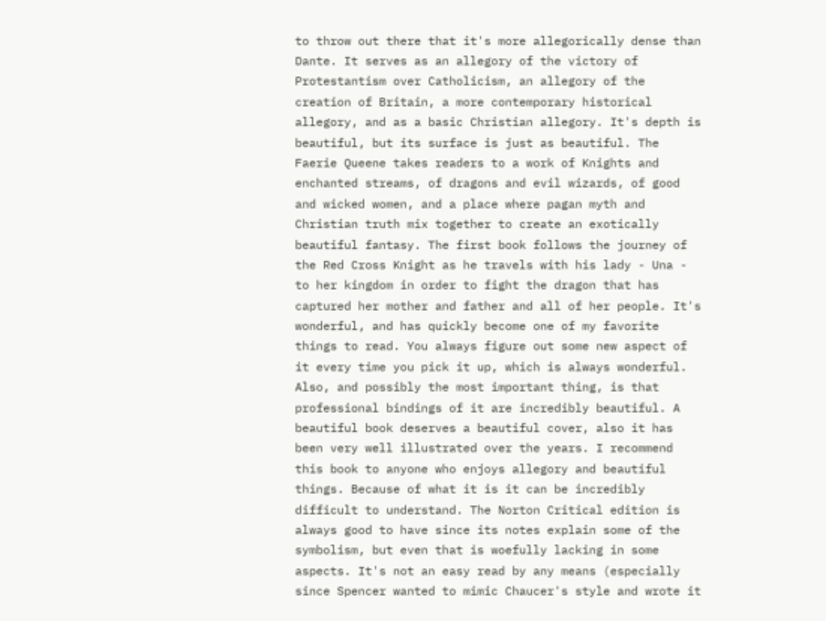to throw out there that it's more allegorically dense than Dante. It serves as an allegory of the victory of Protestantism over Catholicism, an allegory of the creation of Britain, a more contemporary historical allegory, and as a basic Christian allegory. It's depth is beautiful, but its surface is just as beautiful. The Faerie Queene takes readers to a work of Knights and enchanted streams, of dragons and evil wizards, of good and wicked women, and a place where pagan myth and Christian truth mix together to create an exotically beautiful fantasy. The first book follows the journey of the Red Cross Knight as he travels with his lady - Una - to her kingdom in order to fight the dragon that has captured her mother and father and all of her people. It's wonderful, and has quickly become one of my favorite things to read. You always figure out some new aspect of it every time you pick it up, which is always wonderful. Also, and possibly the most important thing, is that professional bindings of it are incredibly beautiful. A beautiful book deserves a beautiful cover, also it has been very well illustrated over the years. I recommend this book to anyone who enjoys allegory and beautiful things. Because of what it is it can be incredibly difficult to understand. The Norton Critical edition is always good to have since its notes explain some of the symbolism, but even that is woefully lacking in some aspects. It's not an easy read by any means (especially since Spencer wanted to mimic Chaucer's style and wrote it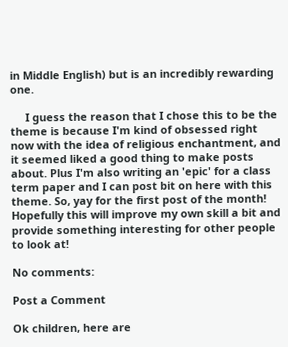in Middle English) but is an incredibly rewarding one.

     I guess the reason that I chose this to be the theme is because I'm kind of obsessed right now with the idea of religious enchantment, and it seemed liked a good thing to make posts about. Plus I'm also writing an 'epic' for a class term paper and I can post bit on here with this theme. So, yay for the first post of the month! Hopefully this will improve my own skill a bit and provide something interesting for other people to look at!

No comments:

Post a Comment

Ok children, here are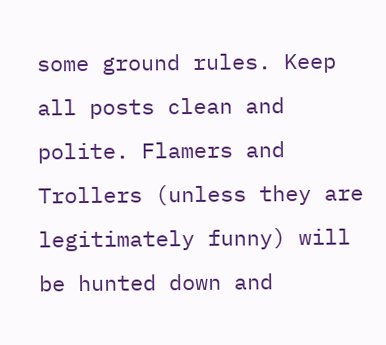some ground rules. Keep all posts clean and polite. Flamers and Trollers (unless they are legitimately funny) will be hunted down and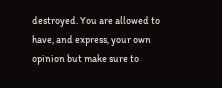destroyed. You are allowed to have, and express, your own opinion but make sure to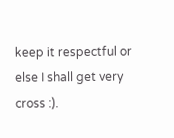keep it respectful or else I shall get very cross :).